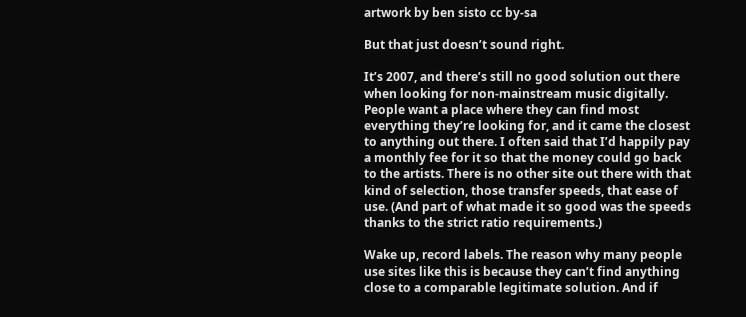artwork by ben sisto cc by-sa

But that just doesn’t sound right.

It’s 2007, and there’s still no good solution out there when looking for non-mainstream music digitally. People want a place where they can find most everything they’re looking for, and it came the closest to anything out there. I often said that I’d happily pay a monthly fee for it so that the money could go back to the artists. There is no other site out there with that kind of selection, those transfer speeds, that ease of use. (And part of what made it so good was the speeds thanks to the strict ratio requirements.)

Wake up, record labels. The reason why many people use sites like this is because they can’t find anything close to a comparable legitimate solution. And if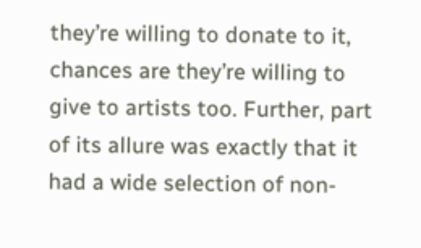they’re willing to donate to it, chances are they’re willing to give to artists too. Further, part of its allure was exactly that it had a wide selection of non-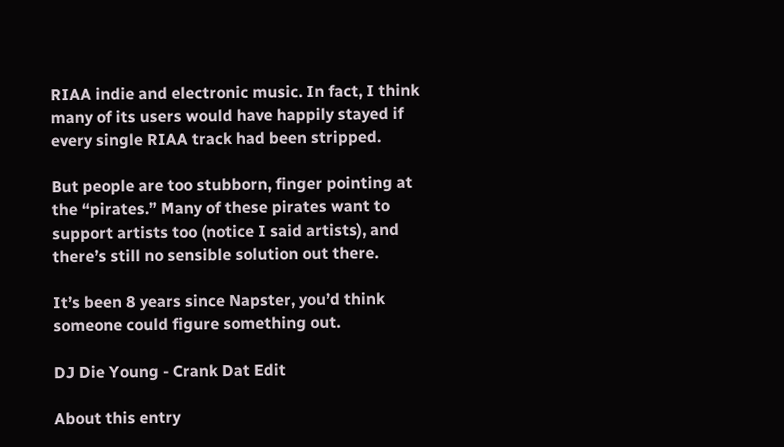RIAA indie and electronic music. In fact, I think many of its users would have happily stayed if every single RIAA track had been stripped.

But people are too stubborn, finger pointing at the “pirates.” Many of these pirates want to support artists too (notice I said artists), and there’s still no sensible solution out there.

It’s been 8 years since Napster, you’d think someone could figure something out.

DJ Die Young - Crank Dat Edit

About this entry